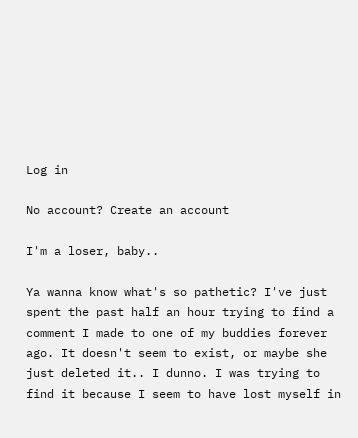Log in

No account? Create an account

I'm a loser, baby..

Ya wanna know what's so pathetic? I've just spent the past half an hour trying to find a comment I made to one of my buddies forever ago. It doesn't seem to exist, or maybe she just deleted it.. I dunno. I was trying to find it because I seem to have lost myself in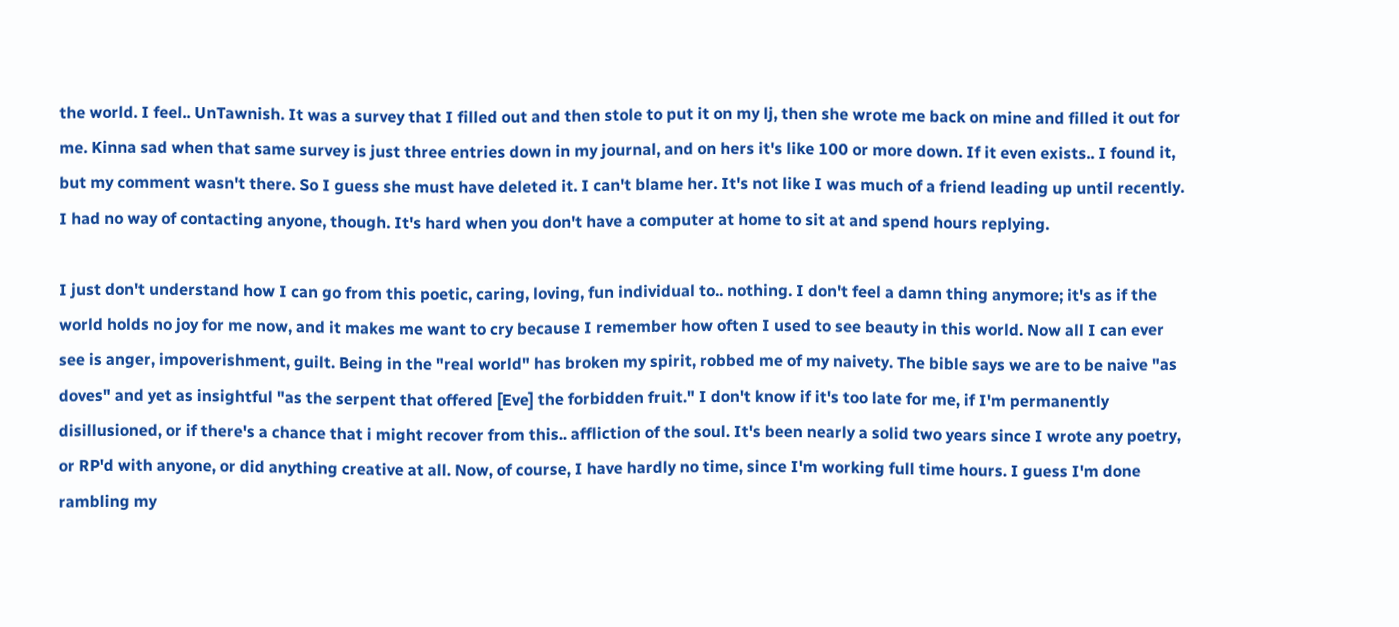the world. I feel.. UnTawnish. It was a survey that I filled out and then stole to put it on my lj, then she wrote me back on mine and filled it out for me. Kinna sad when that same survey is just three entries down in my journal, and on hers it's like 100 or more down. If it even exists.. I found it, but my comment wasn't there. So I guess she must have deleted it. I can't blame her. It's not like I was much of a friend leading up until recently. I had no way of contacting anyone, though. It's hard when you don't have a computer at home to sit at and spend hours replying.

I just don't understand how I can go from this poetic, caring, loving, fun individual to.. nothing. I don't feel a damn thing anymore; it's as if the world holds no joy for me now, and it makes me want to cry because I remember how often I used to see beauty in this world. Now all I can ever see is anger, impoverishment, guilt. Being in the "real world" has broken my spirit, robbed me of my naivety. The bible says we are to be naive "as doves" and yet as insightful "as the serpent that offered [Eve] the forbidden fruit." I don't know if it's too late for me, if I'm permanently disillusioned, or if there's a chance that i might recover from this.. affliction of the soul. It's been nearly a solid two years since I wrote any poetry, or RP'd with anyone, or did anything creative at all. Now, of course, I have hardly no time, since I'm working full time hours. I guess I'm done rambling my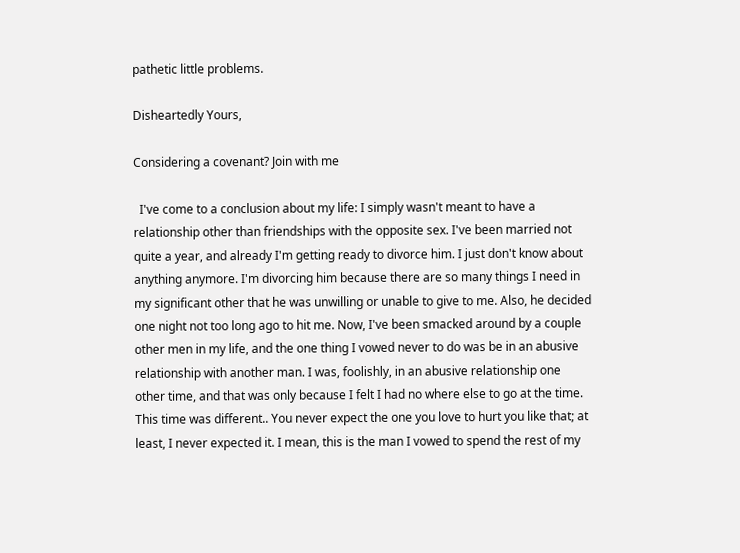pathetic little problems.

Disheartedly Yours,

Considering a covenant? Join with me

  I've come to a conclusion about my life: I simply wasn't meant to have a relationship other than friendships with the opposite sex. I've been married not quite a year, and already I'm getting ready to divorce him. I just don't know about anything anymore. I'm divorcing him because there are so many things I need in my significant other that he was unwilling or unable to give to me. Also, he decided one night not too long ago to hit me. Now, I've been smacked around by a couple other men in my life, and the one thing I vowed never to do was be in an abusive relationship with another man. I was, foolishly, in an abusive relationship one other time, and that was only because I felt I had no where else to go at the time. This time was different.. You never expect the one you love to hurt you like that; at least, I never expected it. I mean, this is the man I vowed to spend the rest of my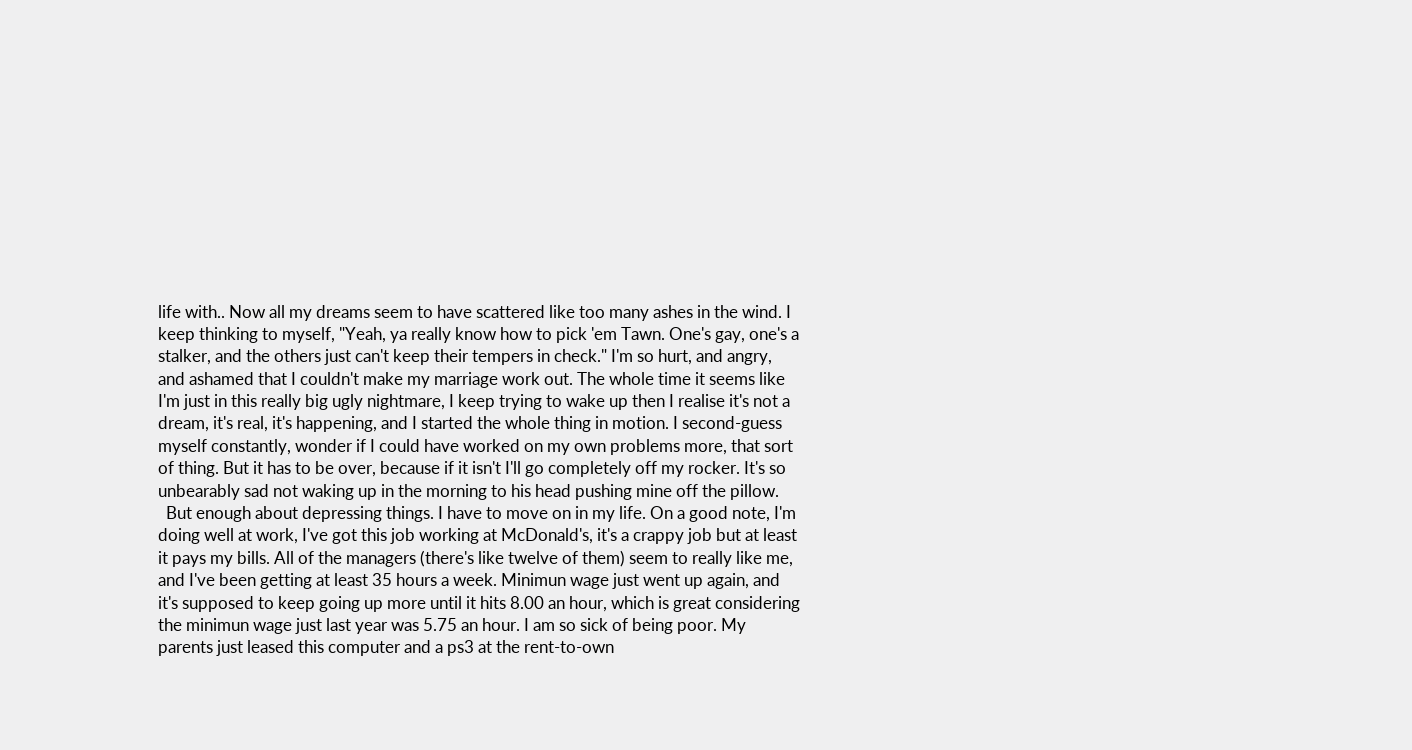life with.. Now all my dreams seem to have scattered like too many ashes in the wind. I keep thinking to myself, "Yeah, ya really know how to pick 'em Tawn. One's gay, one's a stalker, and the others just can't keep their tempers in check." I'm so hurt, and angry, and ashamed that I couldn't make my marriage work out. The whole time it seems like I'm just in this really big ugly nightmare, I keep trying to wake up then I realise it's not a dream, it's real, it's happening, and I started the whole thing in motion. I second-guess myself constantly, wonder if I could have worked on my own problems more, that sort of thing. But it has to be over, because if it isn't I'll go completely off my rocker. It's so unbearably sad not waking up in the morning to his head pushing mine off the pillow.
  But enough about depressing things. I have to move on in my life. On a good note, I'm doing well at work, I've got this job working at McDonald's, it's a crappy job but at least it pays my bills. All of the managers (there's like twelve of them) seem to really like me, and I've been getting at least 35 hours a week. Minimun wage just went up again, and it's supposed to keep going up more until it hits 8.00 an hour, which is great considering the minimun wage just last year was 5.75 an hour. I am so sick of being poor. My parents just leased this computer and a ps3 at the rent-to-own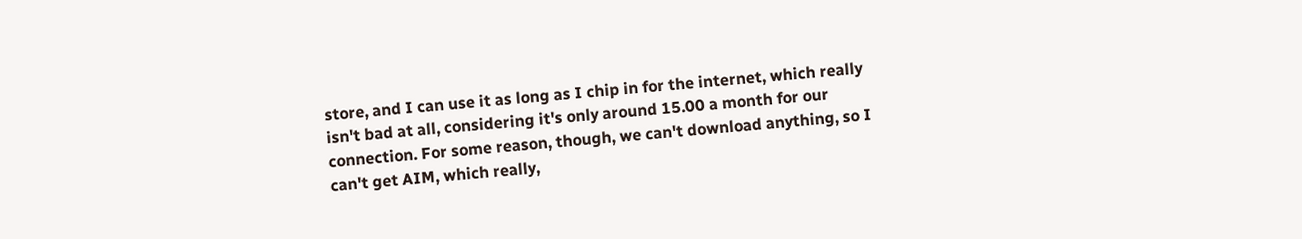store, and I can use it as long as I chip in for the internet, which really isn't bad at all, considering it's only around 15.00 a month for our connection. For some reason, though, we can't download anything, so I can't get AIM, which really,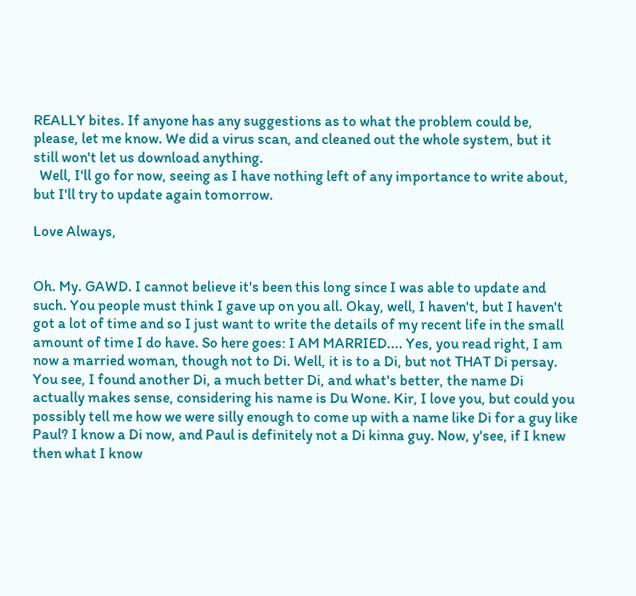REALLY bites. If anyone has any suggestions as to what the problem could be, please, let me know. We did a virus scan, and cleaned out the whole system, but it still won't let us download anything.
  Well, I'll go for now, seeing as I have nothing left of any importance to write about, but I'll try to update again tomorrow.

Love Always,


Oh. My. GAWD. I cannot believe it's been this long since I was able to update and such. You people must think I gave up on you all. Okay, well, I haven't, but I haven't got a lot of time and so I just want to write the details of my recent life in the small amount of time I do have. So here goes: I AM MARRIED.... Yes, you read right, I am now a married woman, though not to Di. Well, it is to a Di, but not THAT Di persay. You see, I found another Di, a much better Di, and what's better, the name Di actually makes sense, considering his name is Du Wone. Kir, I love you, but could you possibly tell me how we were silly enough to come up with a name like Di for a guy like Paul? I know a Di now, and Paul is definitely not a Di kinna guy. Now, y'see, if I knew then what I know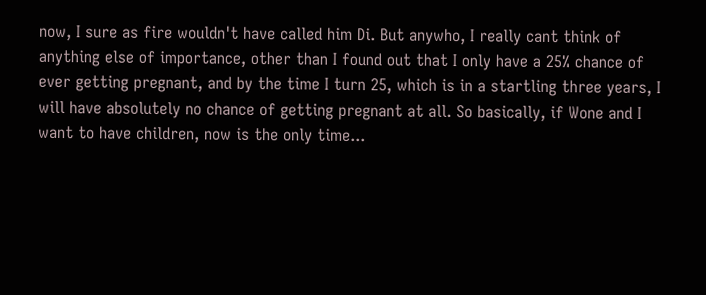now, I sure as fire wouldn't have called him Di. But anywho, I really cant think of anything else of importance, other than I found out that I only have a 25% chance of ever getting pregnant, and by the time I turn 25, which is in a startling three years, I will have absolutely no chance of getting pregnant at all. So basically, if Wone and I want to have children, now is the only time...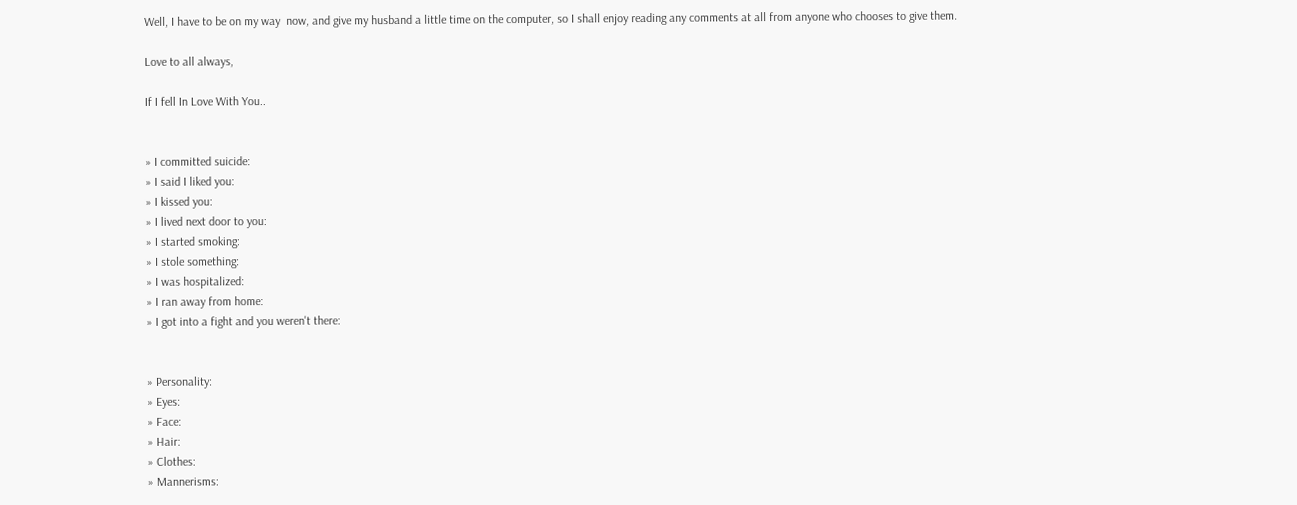Well, I have to be on my way  now, and give my husband a little time on the computer, so I shall enjoy reading any comments at all from anyone who chooses to give them.

Love to all always,

If I fell In Love With You..


» I committed suicide:
» I said I liked you:
» I kissed you:
» I lived next door to you:
» I started smoking:
» I stole something:
» I was hospitalized:
» I ran away from home:
» I got into a fight and you weren't there:


» Personality:
» Eyes:
» Face:
» Hair:
» Clothes:
» Mannerisms: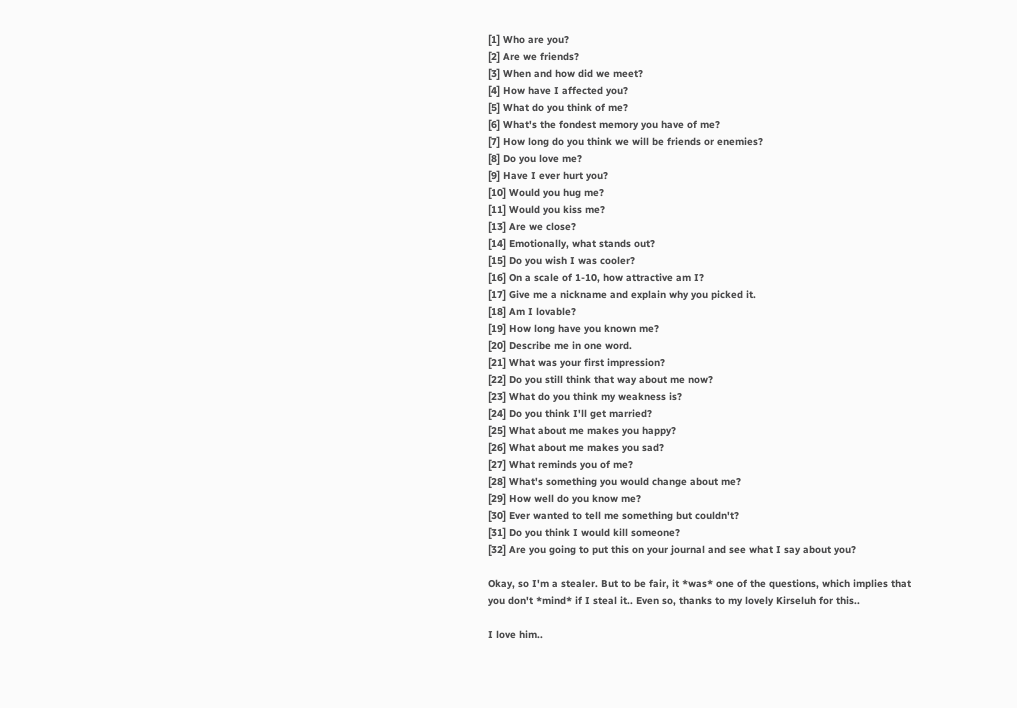[1] Who are you?
[2] Are we friends?
[3] When and how did we meet?
[4] How have I affected you?
[5] What do you think of me?
[6] What's the fondest memory you have of me?
[7] How long do you think we will be friends or enemies?
[8] Do you love me?
[9] Have I ever hurt you?
[10] Would you hug me?
[11] Would you kiss me?
[13] Are we close?
[14] Emotionally, what stands out?
[15] Do you wish I was cooler?
[16] On a scale of 1-10, how attractive am I?
[17] Give me a nickname and explain why you picked it.
[18] Am I lovable?
[19] How long have you known me?
[20] Describe me in one word.
[21] What was your first impression?
[22] Do you still think that way about me now?
[23] What do you think my weakness is?
[24] Do you think I'll get married?
[25] What about me makes you happy?
[26] What about me makes you sad?
[27] What reminds you of me?
[28] What's something you would change about me?
[29] How well do you know me?
[30] Ever wanted to tell me something but couldn't?
[31] Do you think I would kill someone?
[32] Are you going to put this on your journal and see what I say about you?

Okay, so I'm a stealer. But to be fair, it *was* one of the questions, which implies that you don't *mind* if I steal it.. Even so, thanks to my lovely Kirseluh for this..

I love him..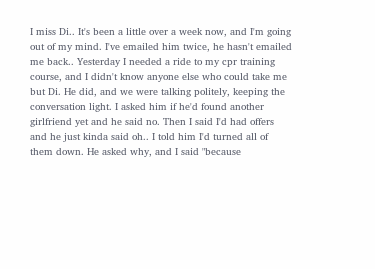I miss Di.. It's been a little over a week now, and I'm going out of my mind. I've emailed him twice, he hasn't emailed me back.. Yesterday I needed a ride to my cpr training course, and I didn't know anyone else who could take me but Di. He did, and we were talking politely, keeping the conversation light. I asked him if he'd found another girlfriend yet and he said no. Then I said I'd had offers and he just kinda said oh.. I told him I'd turned all of them down. He asked why, and I said "because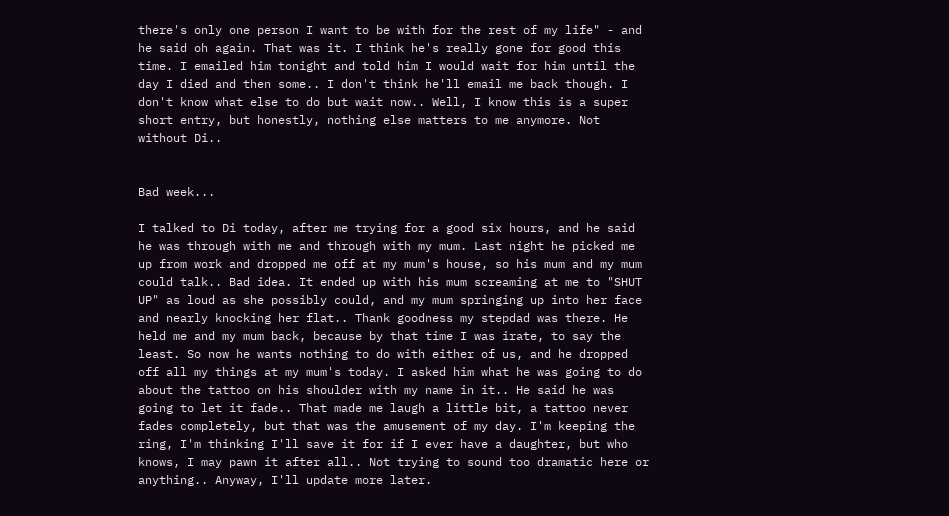there's only one person I want to be with for the rest of my life" - and he said oh again. That was it. I think he's really gone for good this time. I emailed him tonight and told him I would wait for him until the day I died and then some.. I don't think he'll email me back though. I don't know what else to do but wait now.. Well, I know this is a super short entry, but honestly, nothing else matters to me anymore. Not without Di..


Bad week...

I talked to Di today, after me trying for a good six hours, and he said he was through with me and through with my mum. Last night he picked me up from work and dropped me off at my mum's house, so his mum and my mum could talk.. Bad idea. It ended up with his mum screaming at me to "SHUT UP" as loud as she possibly could, and my mum springing up into her face and nearly knocking her flat.. Thank goodness my stepdad was there. He held me and my mum back, because by that time I was irate, to say the least. So now he wants nothing to do with either of us, and he dropped off all my things at my mum's today. I asked him what he was going to do about the tattoo on his shoulder with my name in it.. He said he was going to let it fade.. That made me laugh a little bit, a tattoo never fades completely, but that was the amusement of my day. I'm keeping the ring, I'm thinking I'll save it for if I ever have a daughter, but who knows, I may pawn it after all.. Not trying to sound too dramatic here or anything.. Anyway, I'll update more later.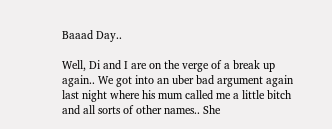Baaad Day..

Well, Di and I are on the verge of a break up again.. We got into an uber bad argument again last night where his mum called me a little bitch and all sorts of other names.. She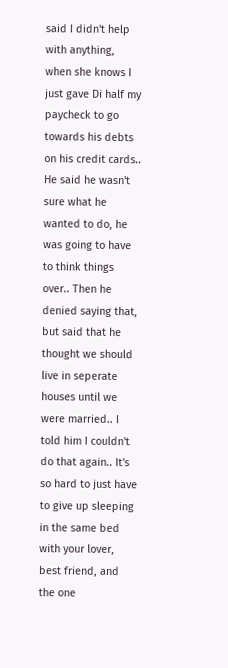said I didn't help with anything, when she knows I just gave Di half my paycheck to go towards his debts on his credit cards.. He said he wasn't sure what he wanted to do, he was going to have to think things over.. Then he denied saying that, but said that he thought we should live in seperate houses until we were married.. I told him I couldn't do that again.. It's so hard to just have to give up sleeping in the same bed with your lover, best friend, and the one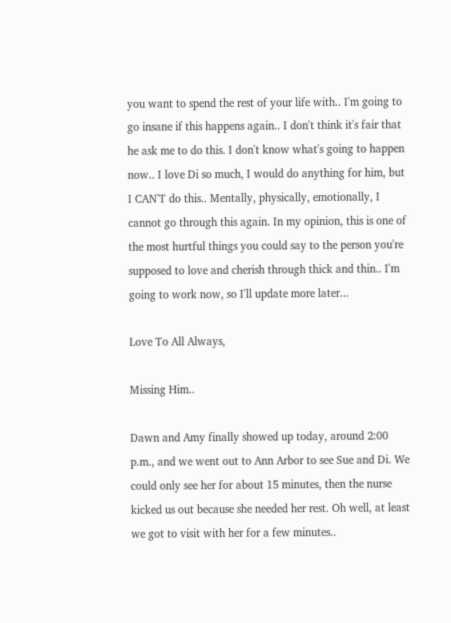you want to spend the rest of your life with.. I'm going to go insane if this happens again.. I don't think it's fair that he ask me to do this. I don't know what's going to happen now.. I love Di so much, I would do anything for him, but I CAN'T do this.. Mentally, physically, emotionally, I cannot go through this again. In my opinion, this is one of the most hurtful things you could say to the person you're supposed to love and cherish through thick and thin.. I'm going to work now, so I'll update more later...

Love To All Always,

Missing Him..

Dawn and Amy finally showed up today, around 2:00 p.m., and we went out to Ann Arbor to see Sue and Di. We could only see her for about 15 minutes, then the nurse kicked us out because she needed her rest. Oh well, at least we got to visit with her for a few minutes..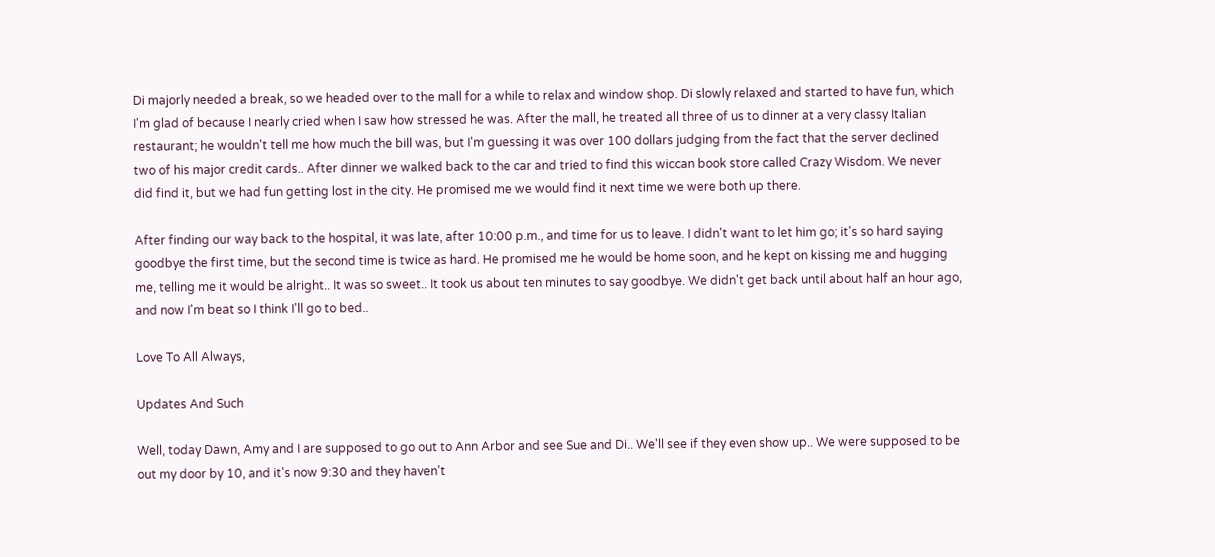Di majorly needed a break, so we headed over to the mall for a while to relax and window shop. Di slowly relaxed and started to have fun, which I'm glad of because I nearly cried when I saw how stressed he was. After the mall, he treated all three of us to dinner at a very classy Italian restaurant; he wouldn't tell me how much the bill was, but I'm guessing it was over 100 dollars judging from the fact that the server declined two of his major credit cards.. After dinner we walked back to the car and tried to find this wiccan book store called Crazy Wisdom. We never did find it, but we had fun getting lost in the city. He promised me we would find it next time we were both up there.

After finding our way back to the hospital, it was late, after 10:00 p.m., and time for us to leave. I didn't want to let him go; it's so hard saying goodbye the first time, but the second time is twice as hard. He promised me he would be home soon, and he kept on kissing me and hugging me, telling me it would be alright.. It was so sweet.. It took us about ten minutes to say goodbye. We didn't get back until about half an hour ago, and now I'm beat so I think I'll go to bed..

Love To All Always,

Updates And Such

Well, today Dawn, Amy and I are supposed to go out to Ann Arbor and see Sue and Di.. We'll see if they even show up.. We were supposed to be out my door by 10, and it's now 9:30 and they haven't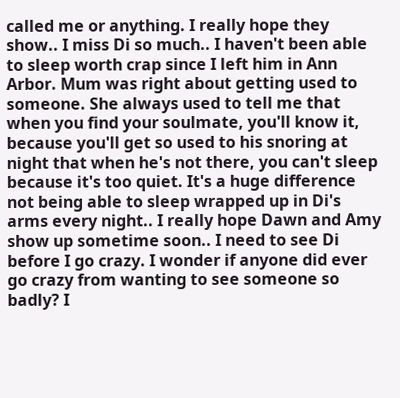called me or anything. I really hope they show.. I miss Di so much.. I haven't been able to sleep worth crap since I left him in Ann Arbor. Mum was right about getting used to someone. She always used to tell me that when you find your soulmate, you'll know it, because you'll get so used to his snoring at night that when he's not there, you can't sleep because it's too quiet. It's a huge difference not being able to sleep wrapped up in Di's arms every night.. I really hope Dawn and Amy show up sometime soon.. I need to see Di before I go crazy. I wonder if anyone did ever go crazy from wanting to see someone so badly? I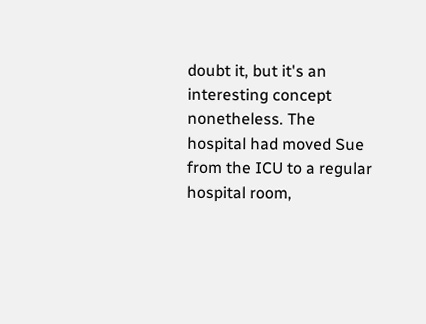doubt it, but it's an interesting concept nonetheless. The hospital had moved Sue from the ICU to a regular hospital room,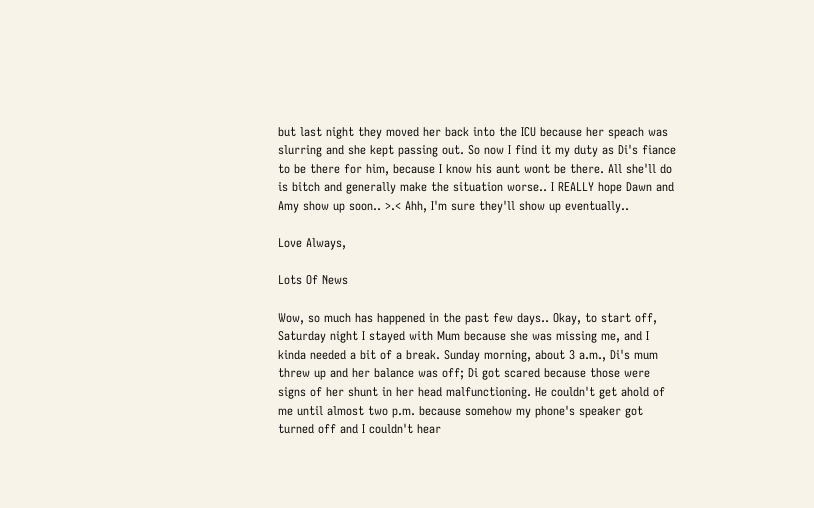but last night they moved her back into the ICU because her speach was slurring and she kept passing out. So now I find it my duty as Di's fiance to be there for him, because I know his aunt wont be there. All she'll do is bitch and generally make the situation worse.. I REALLY hope Dawn and Amy show up soon.. >.< Ahh, I'm sure they'll show up eventually..

Love Always,

Lots Of News

Wow, so much has happened in the past few days.. Okay, to start off, Saturday night I stayed with Mum because she was missing me, and I kinda needed a bit of a break. Sunday morning, about 3 a.m., Di's mum threw up and her balance was off; Di got scared because those were signs of her shunt in her head malfunctioning. He couldn't get ahold of me until almost two p.m. because somehow my phone's speaker got turned off and I couldn't hear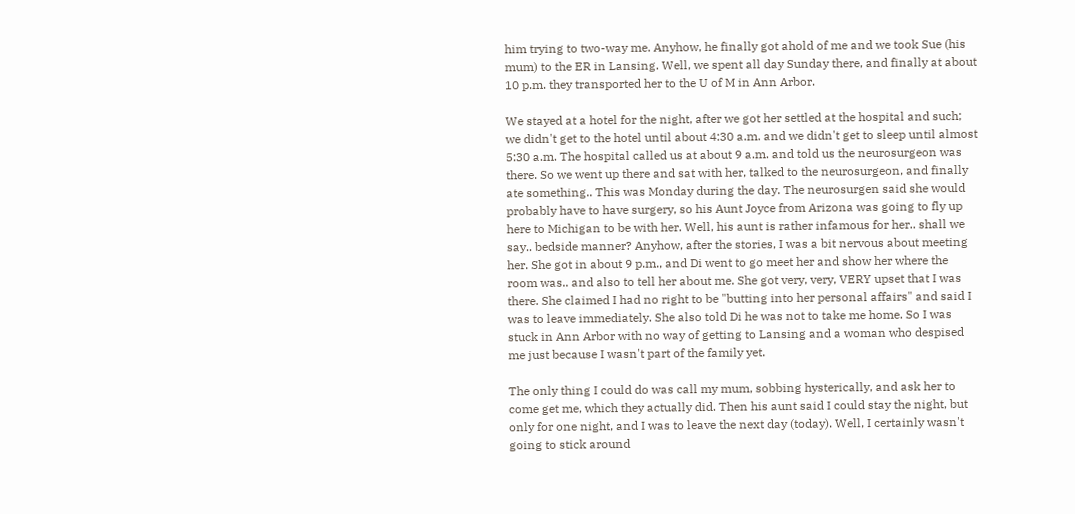him trying to two-way me. Anyhow, he finally got ahold of me and we took Sue (his mum) to the ER in Lansing. Well, we spent all day Sunday there, and finally at about 10 p.m. they transported her to the U of M in Ann Arbor.

We stayed at a hotel for the night, after we got her settled at the hospital and such; we didn't get to the hotel until about 4:30 a.m. and we didn't get to sleep until almost 5:30 a.m. The hospital called us at about 9 a.m. and told us the neurosurgeon was there. So we went up there and sat with her, talked to the neurosurgeon, and finally ate something.. This was Monday during the day. The neurosurgen said she would probably have to have surgery, so his Aunt Joyce from Arizona was going to fly up here to Michigan to be with her. Well, his aunt is rather infamous for her.. shall we say.. bedside manner? Anyhow, after the stories, I was a bit nervous about meeting her. She got in about 9 p.m., and Di went to go meet her and show her where the room was.. and also to tell her about me. She got very, very, VERY upset that I was there. She claimed I had no right to be "butting into her personal affairs" and said I was to leave immediately. She also told Di he was not to take me home. So I was stuck in Ann Arbor with no way of getting to Lansing and a woman who despised me just because I wasn't part of the family yet.

The only thing I could do was call my mum, sobbing hysterically, and ask her to come get me, which they actually did. Then his aunt said I could stay the night, but only for one night, and I was to leave the next day (today). Well, I certainly wasn't going to stick around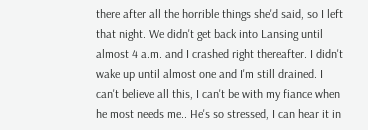there after all the horrible things she'd said, so I left that night. We didn't get back into Lansing until almost 4 a.m. and I crashed right thereafter. I didn't wake up until almost one and I'm still drained. I can't believe all this, I can't be with my fiance when he most needs me.. He's so stressed, I can hear it in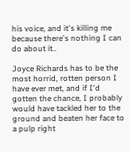his voice, and it's killing me because there's nothing I can do about it..

Joyce Richards has to be the most horrid, rotten person I have ever met, and if I'd gotten the chance, I probably would have tackled her to the ground and beaten her face to a pulp right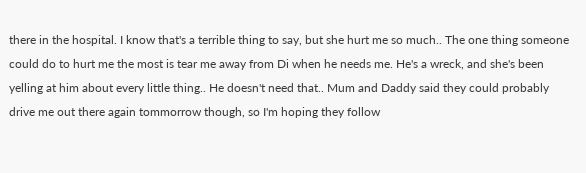there in the hospital. I know that's a terrible thing to say, but she hurt me so much.. The one thing someone could do to hurt me the most is tear me away from Di when he needs me. He's a wreck, and she's been yelling at him about every little thing.. He doesn't need that.. Mum and Daddy said they could probably drive me out there again tommorrow though, so I'm hoping they follow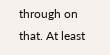through on that. At least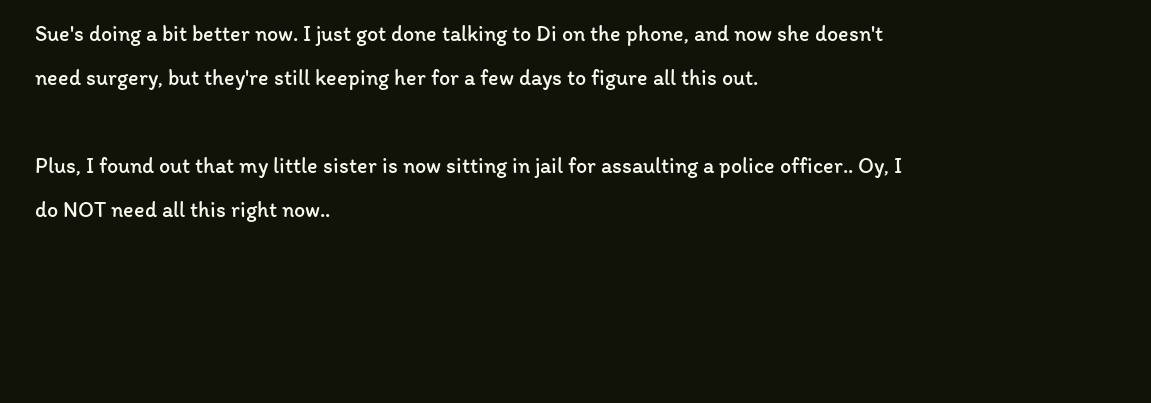Sue's doing a bit better now. I just got done talking to Di on the phone, and now she doesn't need surgery, but they're still keeping her for a few days to figure all this out.

Plus, I found out that my little sister is now sitting in jail for assaulting a police officer.. Oy, I do NOT need all this right now..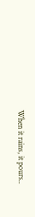When it rains, it pours..